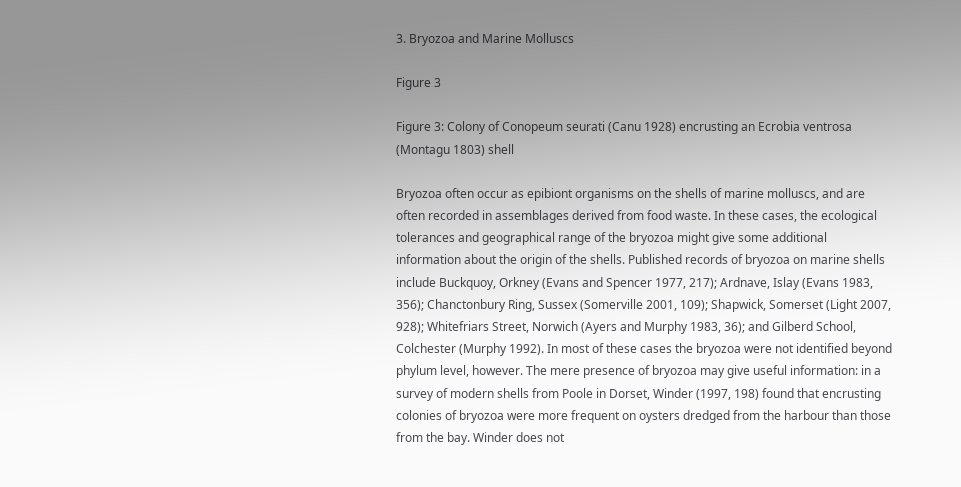3. Bryozoa and Marine Molluscs

Figure 3

Figure 3: Colony of Conopeum seurati (Canu 1928) encrusting an Ecrobia ventrosa (Montagu 1803) shell

Bryozoa often occur as epibiont organisms on the shells of marine molluscs, and are often recorded in assemblages derived from food waste. In these cases, the ecological tolerances and geographical range of the bryozoa might give some additional information about the origin of the shells. Published records of bryozoa on marine shells include Buckquoy, Orkney (Evans and Spencer 1977, 217); Ardnave, Islay (Evans 1983, 356); Chanctonbury Ring, Sussex (Somerville 2001, 109); Shapwick, Somerset (Light 2007, 928); Whitefriars Street, Norwich (Ayers and Murphy 1983, 36); and Gilberd School, Colchester (Murphy 1992). In most of these cases the bryozoa were not identified beyond phylum level, however. The mere presence of bryozoa may give useful information: in a survey of modern shells from Poole in Dorset, Winder (1997, 198) found that encrusting colonies of bryozoa were more frequent on oysters dredged from the harbour than those from the bay. Winder does not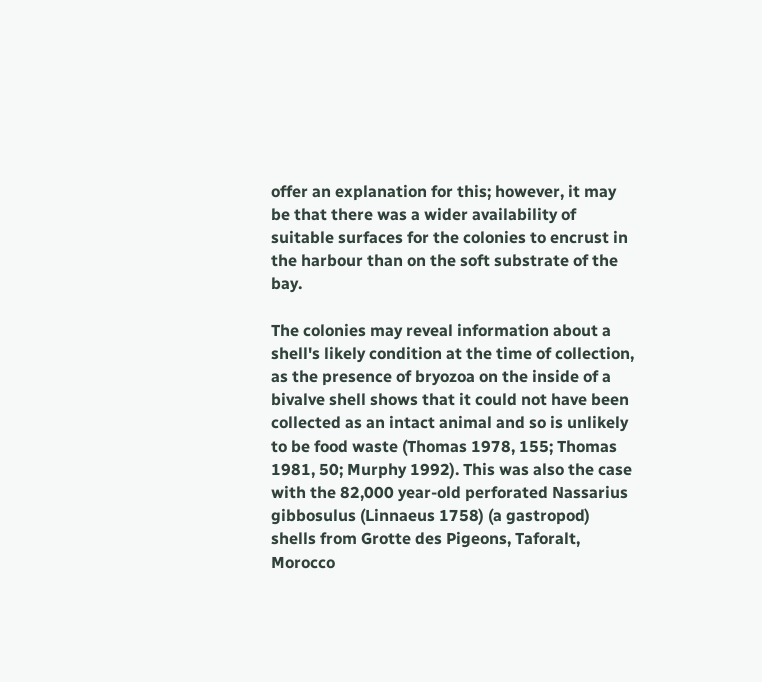offer an explanation for this; however, it may be that there was a wider availability of suitable surfaces for the colonies to encrust in the harbour than on the soft substrate of the bay.

The colonies may reveal information about a shell's likely condition at the time of collection, as the presence of bryozoa on the inside of a bivalve shell shows that it could not have been collected as an intact animal and so is unlikely to be food waste (Thomas 1978, 155; Thomas 1981, 50; Murphy 1992). This was also the case with the 82,000 year-old perforated Nassarius gibbosulus (Linnaeus 1758) (a gastropod) shells from Grotte des Pigeons, Taforalt, Morocco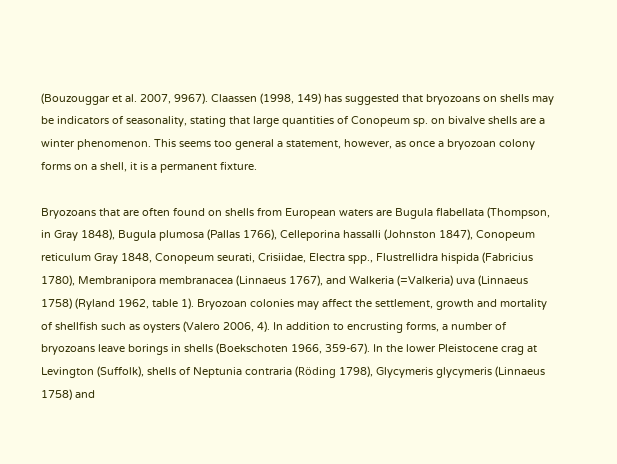(Bouzouggar et al. 2007, 9967). Claassen (1998, 149) has suggested that bryozoans on shells may be indicators of seasonality, stating that large quantities of Conopeum sp. on bivalve shells are a winter phenomenon. This seems too general a statement, however, as once a bryozoan colony forms on a shell, it is a permanent fixture.

Bryozoans that are often found on shells from European waters are Bugula flabellata (Thompson, in Gray 1848), Bugula plumosa (Pallas 1766), Celleporina hassalli (Johnston 1847), Conopeum reticulum Gray 1848, Conopeum seurati, Crisiidae, Electra spp., Flustrellidra hispida (Fabricius 1780), Membranipora membranacea (Linnaeus 1767), and Walkeria (=Valkeria) uva (Linnaeus 1758) (Ryland 1962, table 1). Bryozoan colonies may affect the settlement, growth and mortality of shellfish such as oysters (Valero 2006, 4). In addition to encrusting forms, a number of bryozoans leave borings in shells (Boekschoten 1966, 359-67). In the lower Pleistocene crag at Levington (Suffolk), shells of Neptunia contraria (Röding 1798), Glycymeris glycymeris (Linnaeus 1758) and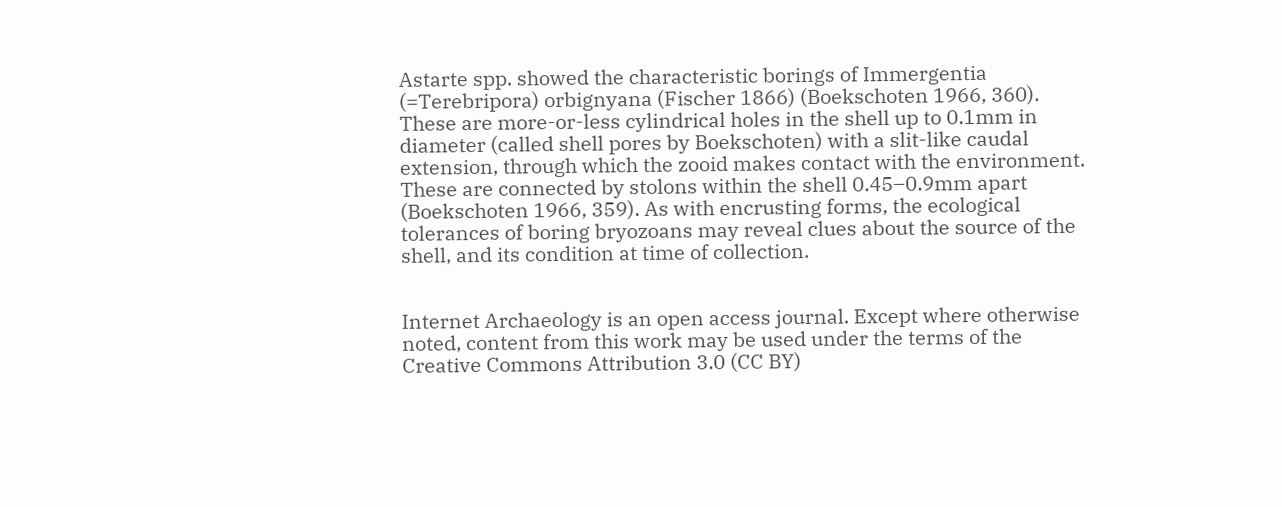Astarte spp. showed the characteristic borings of Immergentia (=Terebripora) orbignyana (Fischer 1866) (Boekschoten 1966, 360). These are more-or-less cylindrical holes in the shell up to 0.1mm in diameter (called shell pores by Boekschoten) with a slit-like caudal extension, through which the zooid makes contact with the environment. These are connected by stolons within the shell 0.45–0.9mm apart (Boekschoten 1966, 359). As with encrusting forms, the ecological tolerances of boring bryozoans may reveal clues about the source of the shell, and its condition at time of collection.


Internet Archaeology is an open access journal. Except where otherwise noted, content from this work may be used under the terms of the Creative Commons Attribution 3.0 (CC BY)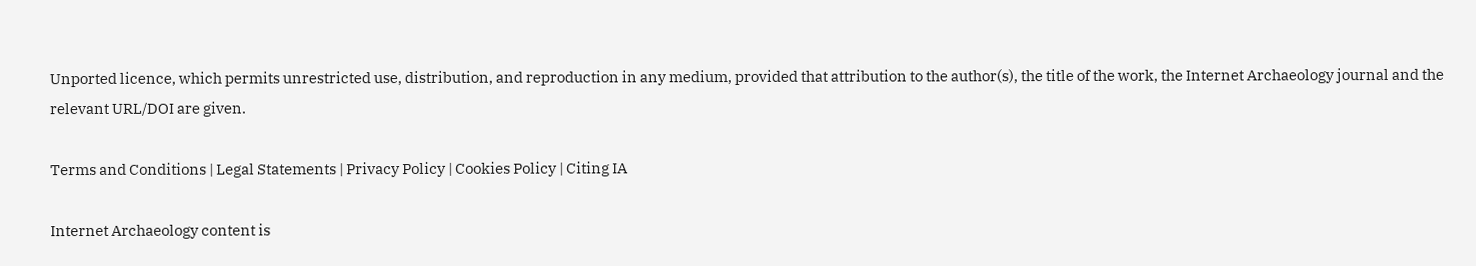Unported licence, which permits unrestricted use, distribution, and reproduction in any medium, provided that attribution to the author(s), the title of the work, the Internet Archaeology journal and the relevant URL/DOI are given.

Terms and Conditions | Legal Statements | Privacy Policy | Cookies Policy | Citing IA

Internet Archaeology content is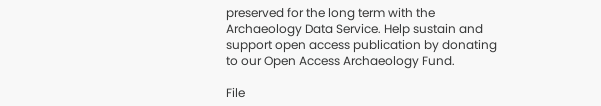preserved for the long term with the Archaeology Data Service. Help sustain and support open access publication by donating to our Open Access Archaeology Fund.

File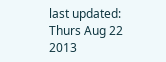last updated: Thurs Aug 22 2013